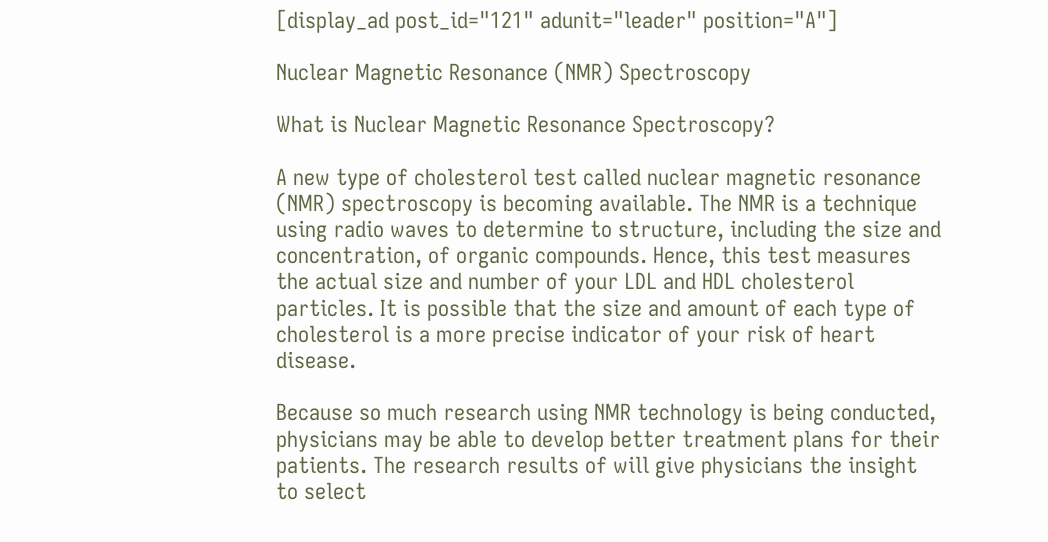[display_ad post_id="121" adunit="leader" position="A"]

Nuclear Magnetic Resonance (NMR) Spectroscopy

What is Nuclear Magnetic Resonance Spectroscopy?

A new type of cholesterol test called nuclear magnetic resonance (NMR) spectroscopy is becoming available. The NMR is a technique using radio waves to determine to structure, including the size and concentration, of organic compounds. Hence, this test measures the actual size and number of your LDL and HDL cholesterol particles. It is possible that the size and amount of each type of cholesterol is a more precise indicator of your risk of heart disease.

Because so much research using NMR technology is being conducted, physicians may be able to develop better treatment plans for their patients. The research results of will give physicians the insight to select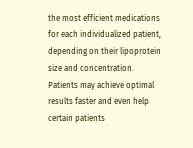the most efficient medications for each individualized patient, depending on their lipoprotein size and concentration. Patients may achieve optimal results faster and even help certain patients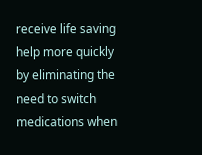receive life saving help more quickly by eliminating the need to switch medications when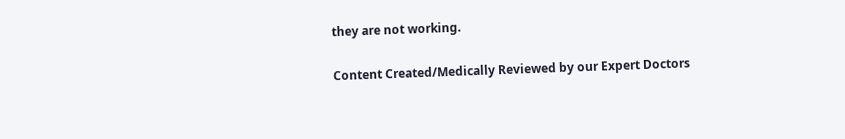they are not working.

Content Created/Medically Reviewed by our Expert Doctors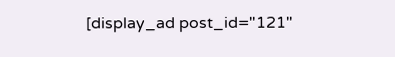[display_ad post_id="121"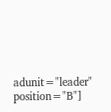adunit="leader" position="B"]